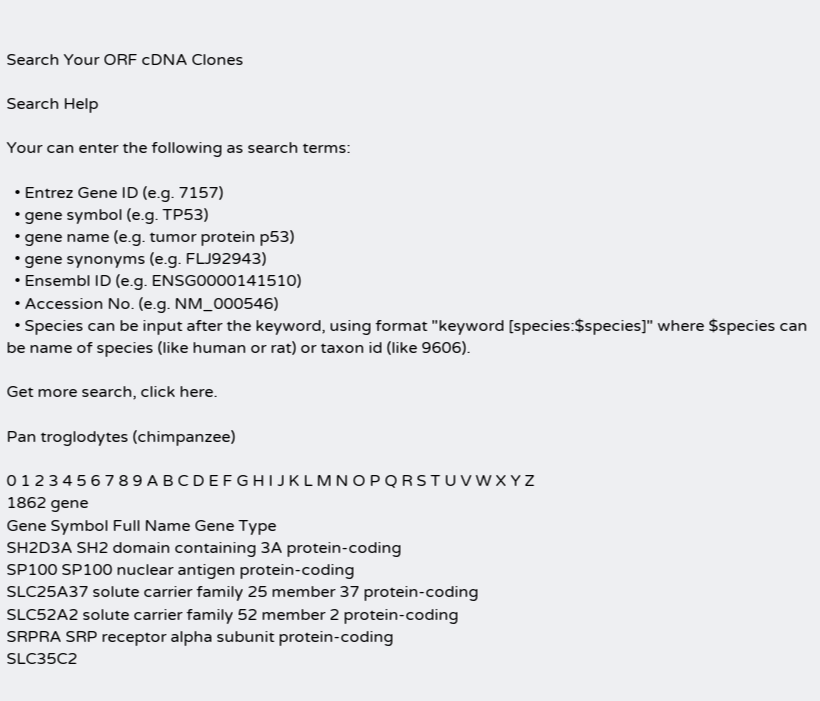Search Your ORF cDNA Clones

Search Help

Your can enter the following as search terms:

  • Entrez Gene ID (e.g. 7157)
  • gene symbol (e.g. TP53)
  • gene name (e.g. tumor protein p53)
  • gene synonyms (e.g. FLJ92943)
  • Ensembl ID (e.g. ENSG0000141510)
  • Accession No. (e.g. NM_000546)
  • Species can be input after the keyword, using format "keyword [species:$species]" where $species can be name of species (like human or rat) or taxon id (like 9606).

Get more search, click here.

Pan troglodytes (chimpanzee)

0 1 2 3 4 5 6 7 8 9 A B C D E F G H I J K L M N O P Q R S T U V W X Y Z
1862 gene
Gene Symbol Full Name Gene Type
SH2D3A SH2 domain containing 3A protein-coding
SP100 SP100 nuclear antigen protein-coding
SLC25A37 solute carrier family 25 member 37 protein-coding
SLC52A2 solute carrier family 52 member 2 protein-coding
SRPRA SRP receptor alpha subunit protein-coding
SLC35C2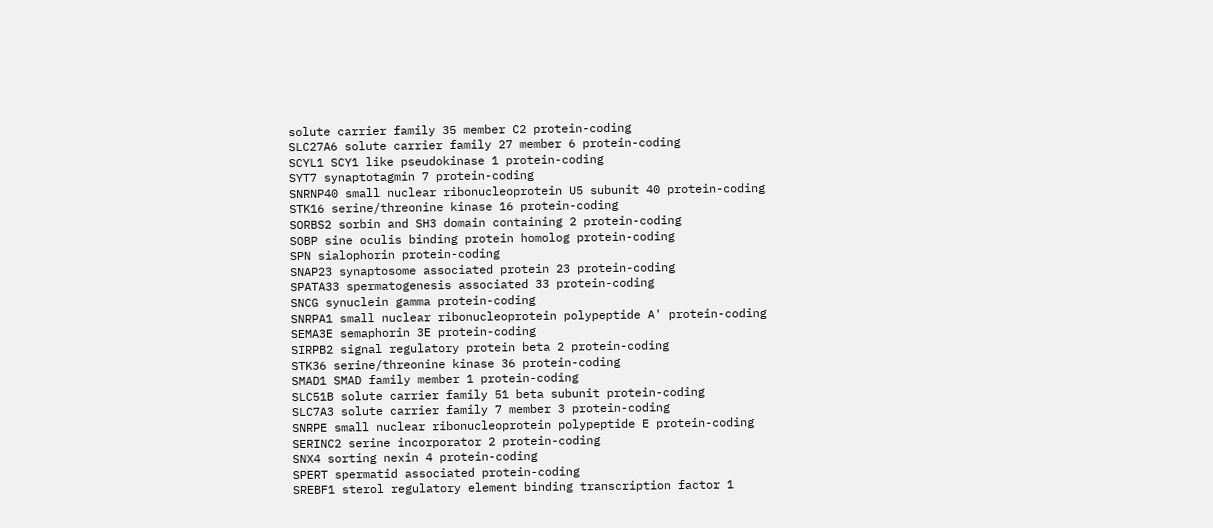solute carrier family 35 member C2 protein-coding
SLC27A6 solute carrier family 27 member 6 protein-coding
SCYL1 SCY1 like pseudokinase 1 protein-coding
SYT7 synaptotagmin 7 protein-coding
SNRNP40 small nuclear ribonucleoprotein U5 subunit 40 protein-coding
STK16 serine/threonine kinase 16 protein-coding
SORBS2 sorbin and SH3 domain containing 2 protein-coding
SOBP sine oculis binding protein homolog protein-coding
SPN sialophorin protein-coding
SNAP23 synaptosome associated protein 23 protein-coding
SPATA33 spermatogenesis associated 33 protein-coding
SNCG synuclein gamma protein-coding
SNRPA1 small nuclear ribonucleoprotein polypeptide A' protein-coding
SEMA3E semaphorin 3E protein-coding
SIRPB2 signal regulatory protein beta 2 protein-coding
STK36 serine/threonine kinase 36 protein-coding
SMAD1 SMAD family member 1 protein-coding
SLC51B solute carrier family 51 beta subunit protein-coding
SLC7A3 solute carrier family 7 member 3 protein-coding
SNRPE small nuclear ribonucleoprotein polypeptide E protein-coding
SERINC2 serine incorporator 2 protein-coding
SNX4 sorting nexin 4 protein-coding
SPERT spermatid associated protein-coding
SREBF1 sterol regulatory element binding transcription factor 1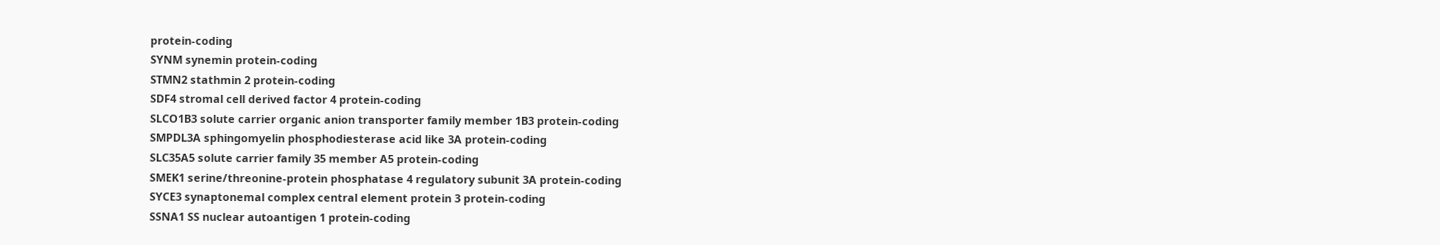protein-coding
SYNM synemin protein-coding
STMN2 stathmin 2 protein-coding
SDF4 stromal cell derived factor 4 protein-coding
SLCO1B3 solute carrier organic anion transporter family member 1B3 protein-coding
SMPDL3A sphingomyelin phosphodiesterase acid like 3A protein-coding
SLC35A5 solute carrier family 35 member A5 protein-coding
SMEK1 serine/threonine-protein phosphatase 4 regulatory subunit 3A protein-coding
SYCE3 synaptonemal complex central element protein 3 protein-coding
SSNA1 SS nuclear autoantigen 1 protein-coding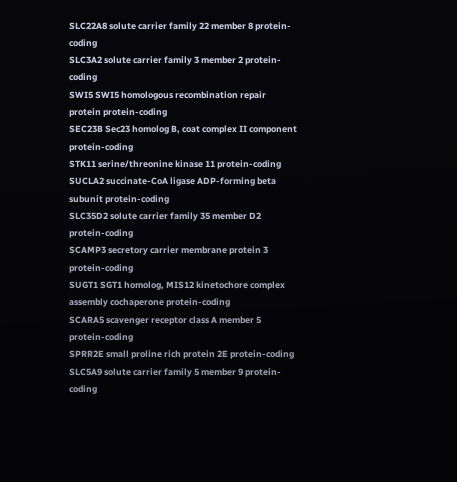SLC22A8 solute carrier family 22 member 8 protein-coding
SLC3A2 solute carrier family 3 member 2 protein-coding
SWI5 SWI5 homologous recombination repair protein protein-coding
SEC23B Sec23 homolog B, coat complex II component protein-coding
STK11 serine/threonine kinase 11 protein-coding
SUCLA2 succinate-CoA ligase ADP-forming beta subunit protein-coding
SLC35D2 solute carrier family 35 member D2 protein-coding
SCAMP3 secretory carrier membrane protein 3 protein-coding
SUGT1 SGT1 homolog, MIS12 kinetochore complex assembly cochaperone protein-coding
SCARA5 scavenger receptor class A member 5 protein-coding
SPRR2E small proline rich protein 2E protein-coding
SLC5A9 solute carrier family 5 member 9 protein-coding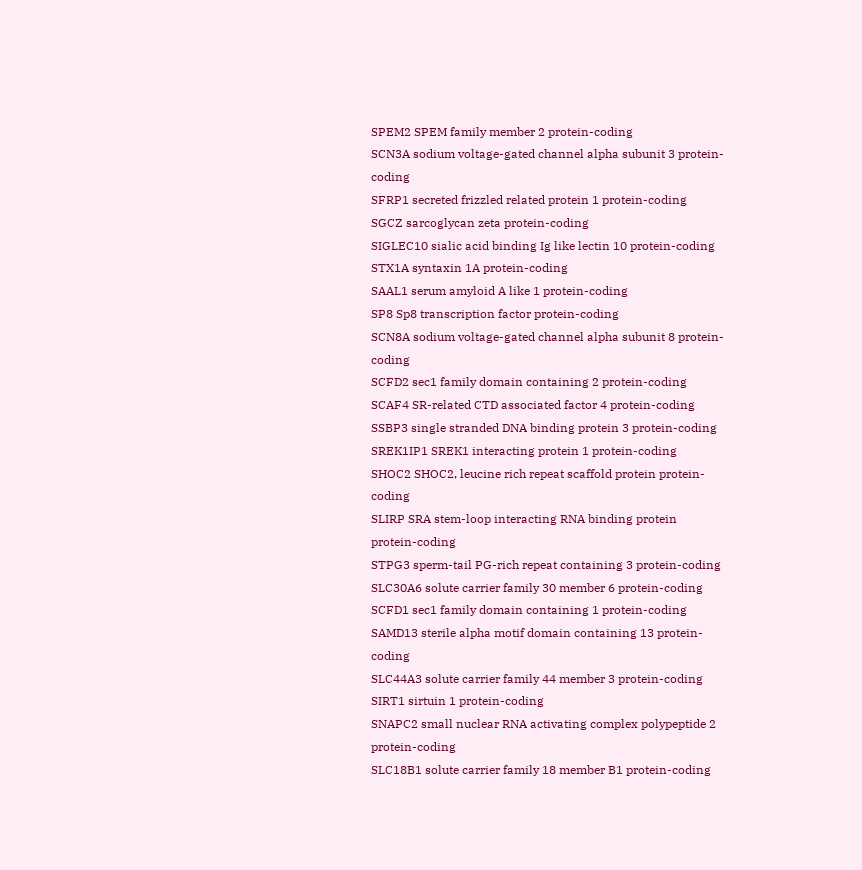SPEM2 SPEM family member 2 protein-coding
SCN3A sodium voltage-gated channel alpha subunit 3 protein-coding
SFRP1 secreted frizzled related protein 1 protein-coding
SGCZ sarcoglycan zeta protein-coding
SIGLEC10 sialic acid binding Ig like lectin 10 protein-coding
STX1A syntaxin 1A protein-coding
SAAL1 serum amyloid A like 1 protein-coding
SP8 Sp8 transcription factor protein-coding
SCN8A sodium voltage-gated channel alpha subunit 8 protein-coding
SCFD2 sec1 family domain containing 2 protein-coding
SCAF4 SR-related CTD associated factor 4 protein-coding
SSBP3 single stranded DNA binding protein 3 protein-coding
SREK1IP1 SREK1 interacting protein 1 protein-coding
SHOC2 SHOC2, leucine rich repeat scaffold protein protein-coding
SLIRP SRA stem-loop interacting RNA binding protein protein-coding
STPG3 sperm-tail PG-rich repeat containing 3 protein-coding
SLC30A6 solute carrier family 30 member 6 protein-coding
SCFD1 sec1 family domain containing 1 protein-coding
SAMD13 sterile alpha motif domain containing 13 protein-coding
SLC44A3 solute carrier family 44 member 3 protein-coding
SIRT1 sirtuin 1 protein-coding
SNAPC2 small nuclear RNA activating complex polypeptide 2 protein-coding
SLC18B1 solute carrier family 18 member B1 protein-coding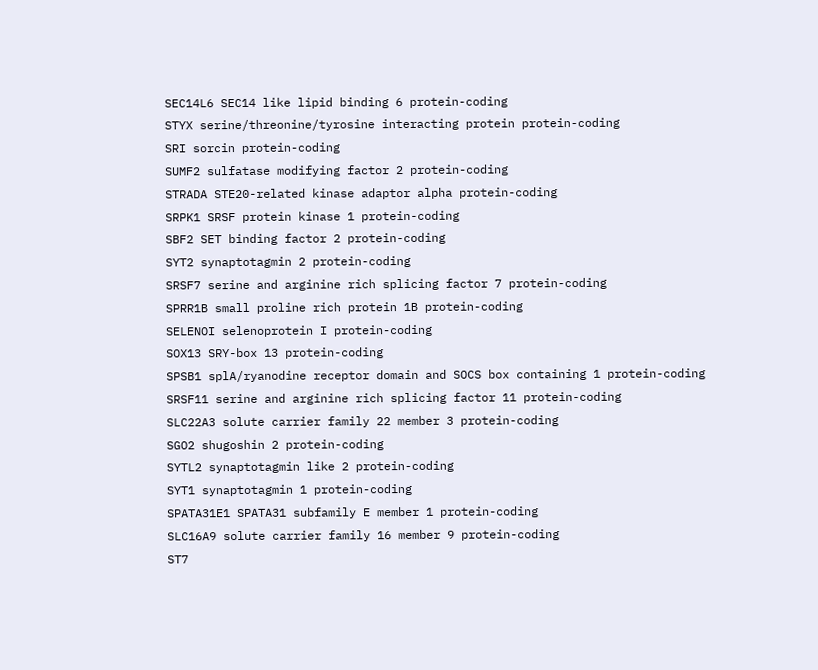SEC14L6 SEC14 like lipid binding 6 protein-coding
STYX serine/threonine/tyrosine interacting protein protein-coding
SRI sorcin protein-coding
SUMF2 sulfatase modifying factor 2 protein-coding
STRADA STE20-related kinase adaptor alpha protein-coding
SRPK1 SRSF protein kinase 1 protein-coding
SBF2 SET binding factor 2 protein-coding
SYT2 synaptotagmin 2 protein-coding
SRSF7 serine and arginine rich splicing factor 7 protein-coding
SPRR1B small proline rich protein 1B protein-coding
SELENOI selenoprotein I protein-coding
SOX13 SRY-box 13 protein-coding
SPSB1 splA/ryanodine receptor domain and SOCS box containing 1 protein-coding
SRSF11 serine and arginine rich splicing factor 11 protein-coding
SLC22A3 solute carrier family 22 member 3 protein-coding
SGO2 shugoshin 2 protein-coding
SYTL2 synaptotagmin like 2 protein-coding
SYT1 synaptotagmin 1 protein-coding
SPATA31E1 SPATA31 subfamily E member 1 protein-coding
SLC16A9 solute carrier family 16 member 9 protein-coding
ST7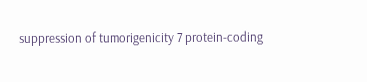suppression of tumorigenicity 7 protein-coding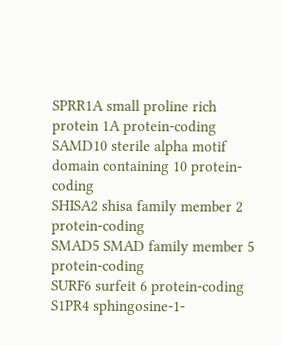SPRR1A small proline rich protein 1A protein-coding
SAMD10 sterile alpha motif domain containing 10 protein-coding
SHISA2 shisa family member 2 protein-coding
SMAD5 SMAD family member 5 protein-coding
SURF6 surfeit 6 protein-coding
S1PR4 sphingosine-1-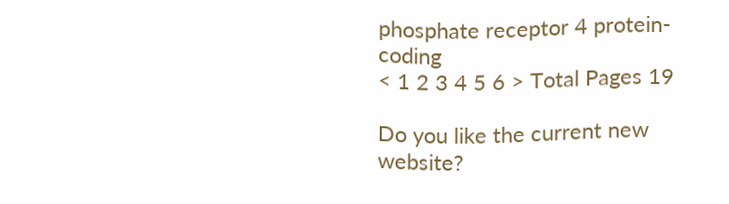phosphate receptor 4 protein-coding
< 1 2 3 4 5 6 > Total Pages 19

Do you like the current new website?